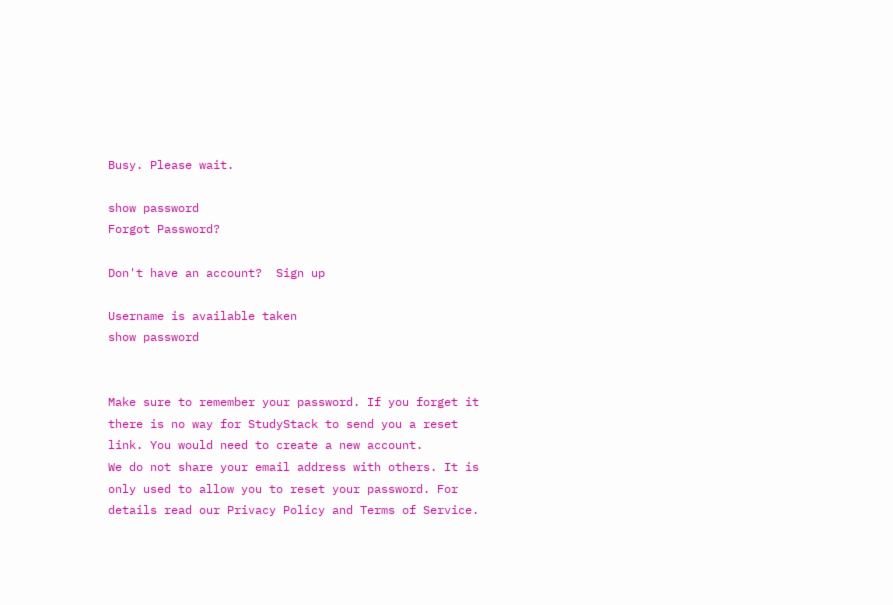Busy. Please wait.

show password
Forgot Password?

Don't have an account?  Sign up

Username is available taken
show password


Make sure to remember your password. If you forget it there is no way for StudyStack to send you a reset link. You would need to create a new account.
We do not share your email address with others. It is only used to allow you to reset your password. For details read our Privacy Policy and Terms of Service.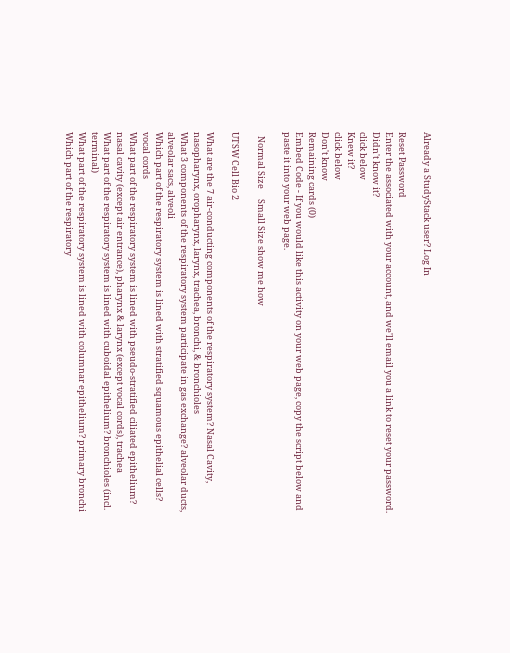Already a StudyStack user? Log In

Reset Password
Enter the associated with your account, and we'll email you a link to reset your password.
Didn't know it?
click below
Knew it?
click below
Don't know
Remaining cards (0)
Embed Code - If you would like this activity on your web page, copy the script below and paste it into your web page.

  Normal Size     Small Size show me how

UTSW Cell Bio 2

What are the 7 air-conducting components of the respiratory system? Nasal Cavity, nasopharynx, oropharynx, larynx, trachea, bronchi, & bronchioles
What 3 components of the respiratory system participate in gas exchange? alveolar ducts, alveolar sacs, alveoli
Which part of the respiratory system is lined with stratified squamous epithelial cells? vocal cords
What part of the respiratory system is lined with pseudo-stratified ciliated epithelium? nasal cavity (except air entrance), pharynx & larynx (except vocal cords), trachea
What part of the respiratory system is lined with cuboidal epithelium? bronchioles (incl. terminal)
What part of the respiratory system is lined with columnar epithelium? primary bronchi
Which part of the respiratory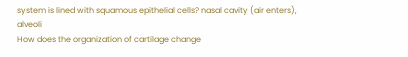system is lined with squamous epithelial cells? nasal cavity (air enters), alveoli
How does the organization of cartilage change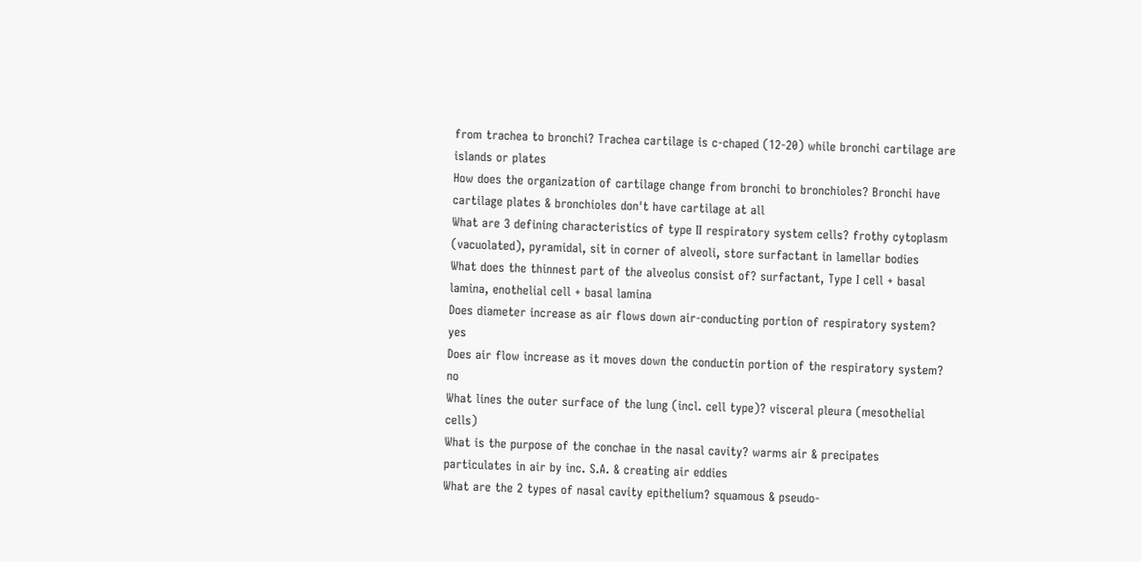from trachea to bronchi? Trachea cartilage is c-chaped (12-20) while bronchi cartilage are islands or plates
How does the organization of cartilage change from bronchi to bronchioles? Bronchi have cartilage plates & bronchioles don't have cartilage at all
What are 3 defining characteristics of type II respiratory system cells? frothy cytoplasm (vacuolated), pyramidal, sit in corner of alveoli, store surfactant in lamellar bodies
What does the thinnest part of the alveolus consist of? surfactant, Type I cell + basal lamina, enothelial cell + basal lamina
Does diameter increase as air flows down air-conducting portion of respiratory system? yes
Does air flow increase as it moves down the conductin portion of the respiratory system? no
What lines the outer surface of the lung (incl. cell type)? visceral pleura (mesothelial cells)
What is the purpose of the conchae in the nasal cavity? warms air & precipates particulates in air by inc. S.A. & creating air eddies
What are the 2 types of nasal cavity epithelium? squamous & pseudo-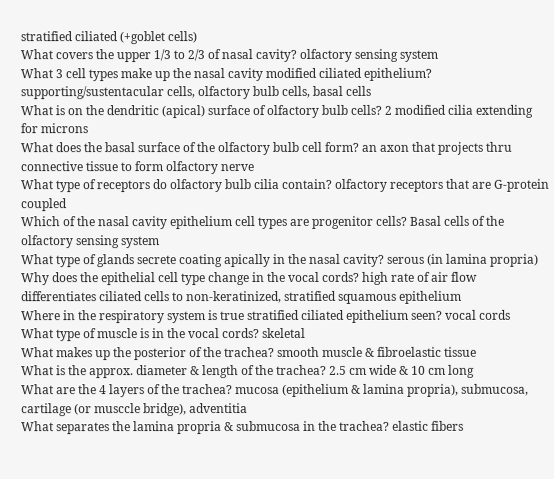stratified ciliated (+goblet cells)
What covers the upper 1/3 to 2/3 of nasal cavity? olfactory sensing system
What 3 cell types make up the nasal cavity modified ciliated epithelium? supporting/sustentacular cells, olfactory bulb cells, basal cells
What is on the dendritic (apical) surface of olfactory bulb cells? 2 modified cilia extending for microns
What does the basal surface of the olfactory bulb cell form? an axon that projects thru connective tissue to form olfactory nerve
What type of receptors do olfactory bulb cilia contain? olfactory receptors that are G-protein coupled
Which of the nasal cavity epithelium cell types are progenitor cells? Basal cells of the olfactory sensing system
What type of glands secrete coating apically in the nasal cavity? serous (in lamina propria)
Why does the epithelial cell type change in the vocal cords? high rate of air flow differentiates ciliated cells to non-keratinized, stratified squamous epithelium
Where in the respiratory system is true stratified ciliated epithelium seen? vocal cords
What type of muscle is in the vocal cords? skeletal
What makes up the posterior of the trachea? smooth muscle & fibroelastic tissue
What is the approx. diameter & length of the trachea? 2.5 cm wide & 10 cm long
What are the 4 layers of the trachea? mucosa (epithelium & lamina propria), submucosa, cartilage (or musccle bridge), adventitia
What separates the lamina propria & submucosa in the trachea? elastic fibers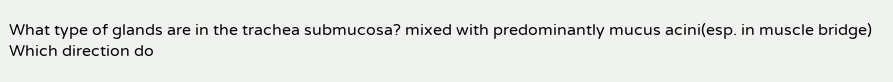What type of glands are in the trachea submucosa? mixed with predominantly mucus acini(esp. in muscle bridge)
Which direction do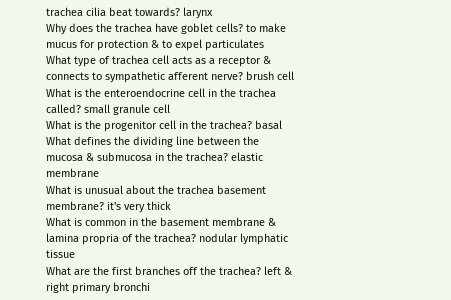trachea cilia beat towards? larynx
Why does the trachea have goblet cells? to make mucus for protection & to expel particulates
What type of trachea cell acts as a receptor & connects to sympathetic afferent nerve? brush cell
What is the enteroendocrine cell in the trachea called? small granule cell
What is the progenitor cell in the trachea? basal
What defines the dividing line between the mucosa & submucosa in the trachea? elastic membrane
What is unusual about the trachea basement membrane? it's very thick
What is common in the basement membrane & lamina propria of the trachea? nodular lymphatic tissue
What are the first branches off the trachea? left & right primary bronchi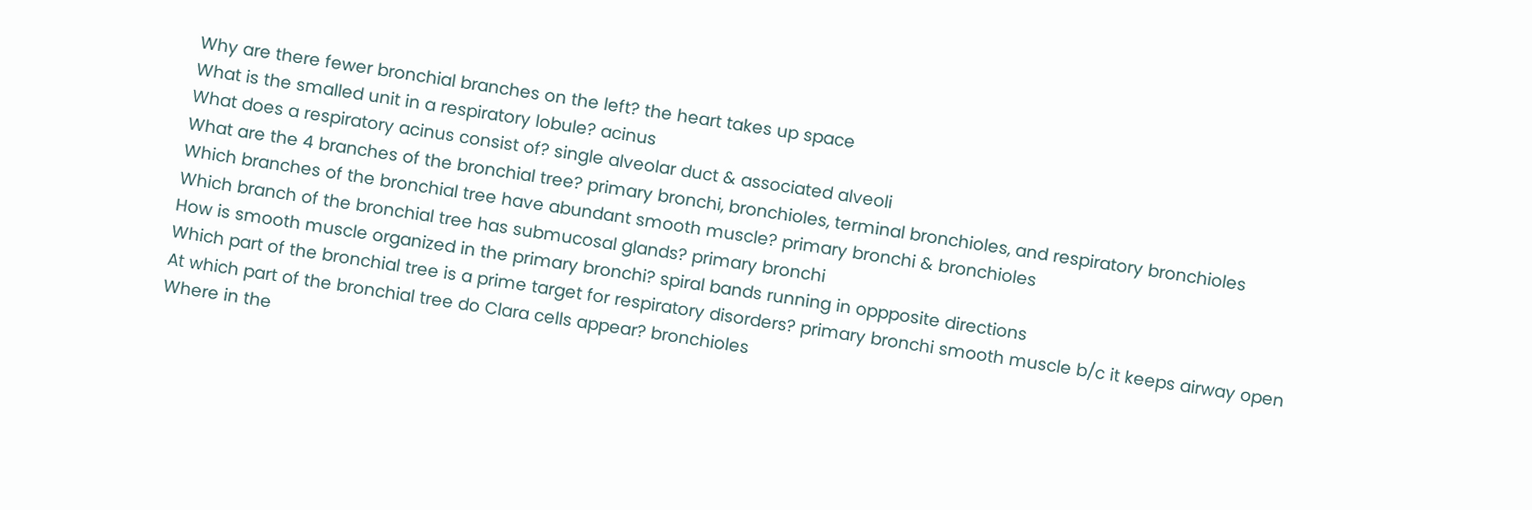Why are there fewer bronchial branches on the left? the heart takes up space
What is the smalled unit in a respiratory lobule? acinus
What does a respiratory acinus consist of? single alveolar duct & associated alveoli
What are the 4 branches of the bronchial tree? primary bronchi, bronchioles, terminal bronchioles, and respiratory bronchioles
Which branches of the bronchial tree have abundant smooth muscle? primary bronchi & bronchioles
Which branch of the bronchial tree has submucosal glands? primary bronchi
How is smooth muscle organized in the primary bronchi? spiral bands running in oppposite directions
Which part of the bronchial tree is a prime target for respiratory disorders? primary bronchi smooth muscle b/c it keeps airway open
At which part of the bronchial tree do Clara cells appear? bronchioles
Where in the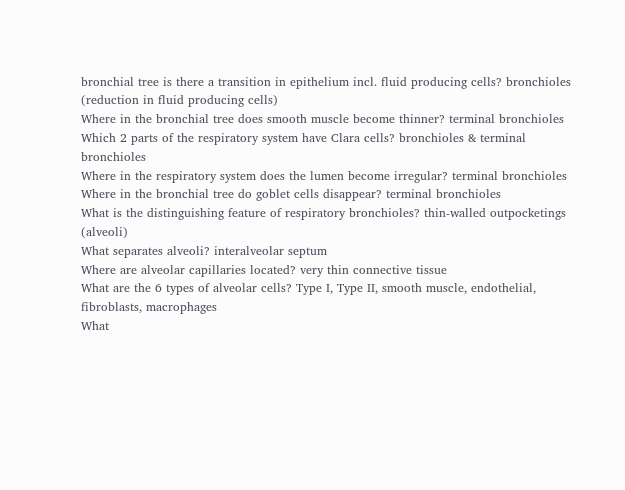bronchial tree is there a transition in epithelium incl. fluid producing cells? bronchioles (reduction in fluid producing cells)
Where in the bronchial tree does smooth muscle become thinner? terminal bronchioles
Which 2 parts of the respiratory system have Clara cells? bronchioles & terminal bronchioles
Where in the respiratory system does the lumen become irregular? terminal bronchioles
Where in the bronchial tree do goblet cells disappear? terminal bronchioles
What is the distinguishing feature of respiratory bronchioles? thin-walled outpocketings (alveoli)
What separates alveoli? interalveolar septum
Where are alveolar capillaries located? very thin connective tissue
What are the 6 types of alveolar cells? Type I, Type II, smooth muscle, endothelial, fibroblasts, macrophages
What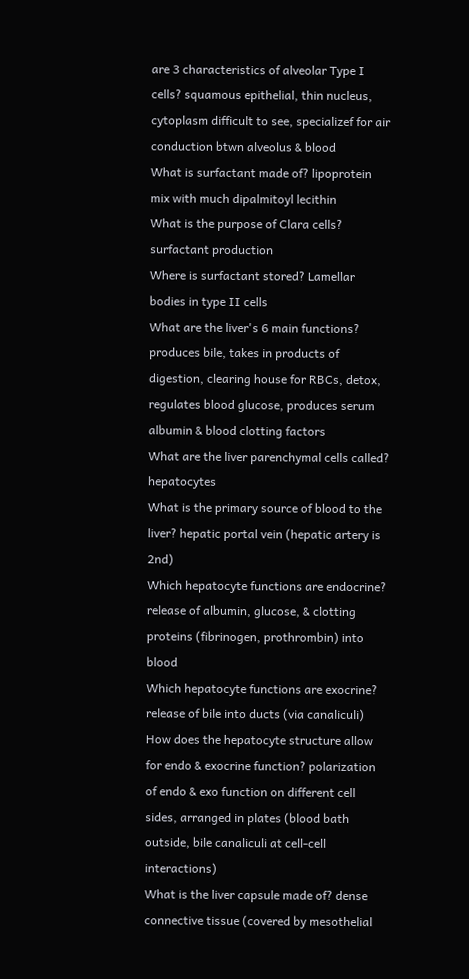are 3 characteristics of alveolar Type I cells? squamous epithelial, thin nucleus, cytoplasm difficult to see, specializef for air conduction btwn alveolus & blood
What is surfactant made of? lipoprotein mix with much dipalmitoyl lecithin
What is the purpose of Clara cells? surfactant production
Where is surfactant stored? Lamellar bodies in type II cells
What are the liver's 6 main functions? produces bile, takes in products of digestion, clearing house for RBCs, detox, regulates blood glucose, produces serum albumin & blood clotting factors
What are the liver parenchymal cells called? hepatocytes
What is the primary source of blood to the liver? hepatic portal vein (hepatic artery is 2nd)
Which hepatocyte functions are endocrine? release of albumin, glucose, & clotting proteins (fibrinogen, prothrombin) into blood
Which hepatocyte functions are exocrine? release of bile into ducts (via canaliculi)
How does the hepatocyte structure allow for endo & exocrine function? polarization of endo & exo function on different cell sides, arranged in plates (blood bath outside, bile canaliculi at cell-cell interactions)
What is the liver capsule made of? dense connective tissue (covered by mesothelial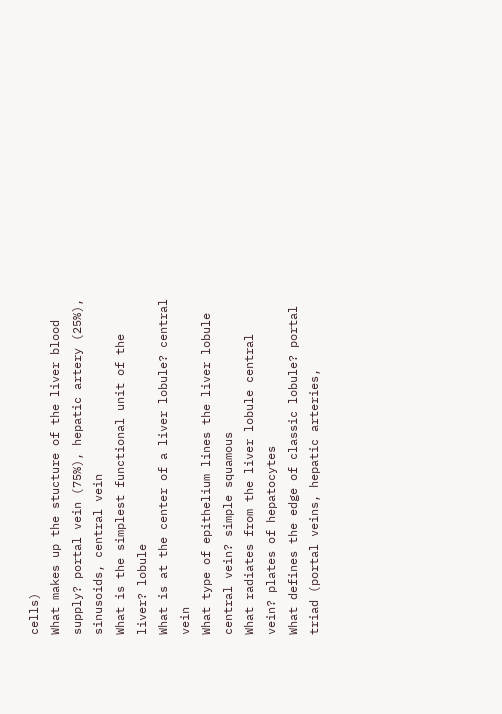cells)
What makes up the stucture of the liver blood supply? portal vein (75%), hepatic artery (25%), sinusoids, central vein
What is the simplest functional unit of the liver? lobule
What is at the center of a liver lobule? central vein
What type of epithelium lines the liver lobule central vein? simple squamous
What radiates from the liver lobule central vein? plates of hepatocytes
What defines the edge of classic lobule? portal triad (portal veins, hepatic arteries,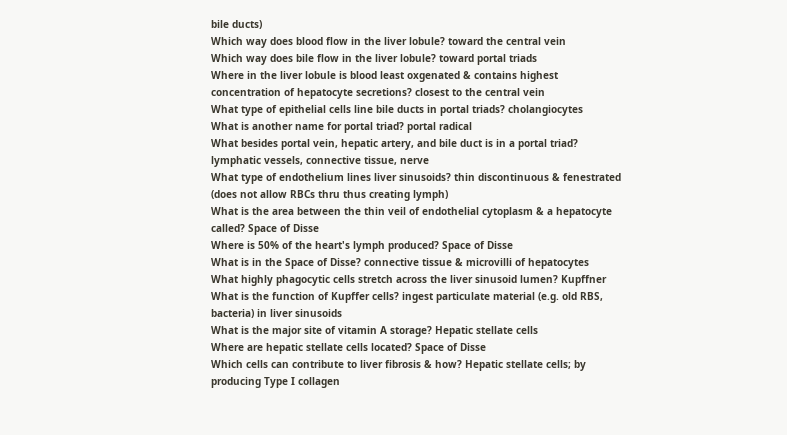bile ducts)
Which way does blood flow in the liver lobule? toward the central vein
Which way does bile flow in the liver lobule? toward portal triads
Where in the liver lobule is blood least oxgenated & contains highest concentration of hepatocyte secretions? closest to the central vein
What type of epithelial cells line bile ducts in portal triads? cholangiocytes
What is another name for portal triad? portal radical
What besides portal vein, hepatic artery, and bile duct is in a portal triad? lymphatic vessels, connective tissue, nerve
What type of endothelium lines liver sinusoids? thin discontinuous & fenestrated (does not allow RBCs thru thus creating lymph)
What is the area between the thin veil of endothelial cytoplasm & a hepatocyte called? Space of Disse
Where is 50% of the heart's lymph produced? Space of Disse
What is in the Space of Disse? connective tissue & microvilli of hepatocytes
What highly phagocytic cells stretch across the liver sinusoid lumen? Kupffner
What is the function of Kupffer cells? ingest particulate material (e.g. old RBS, bacteria) in liver sinusoids
What is the major site of vitamin A storage? Hepatic stellate cells
Where are hepatic stellate cells located? Space of Disse
Which cells can contribute to liver fibrosis & how? Hepatic stellate cells; by producing Type I collagen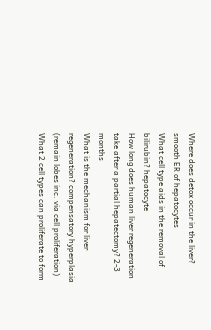Where does detox occur in the liver? smooth ER of hepatocytes
What cell type aids in the removal of bilirubin? hepatocyte
How long does human liver regeneration take after a partial hepatectomy? 2-3 months
What is the mechanism for liver regeneration? compensatory hyperplasia (remain lobes inc. via cell proliferation)
What 2 cell types can proliferate to form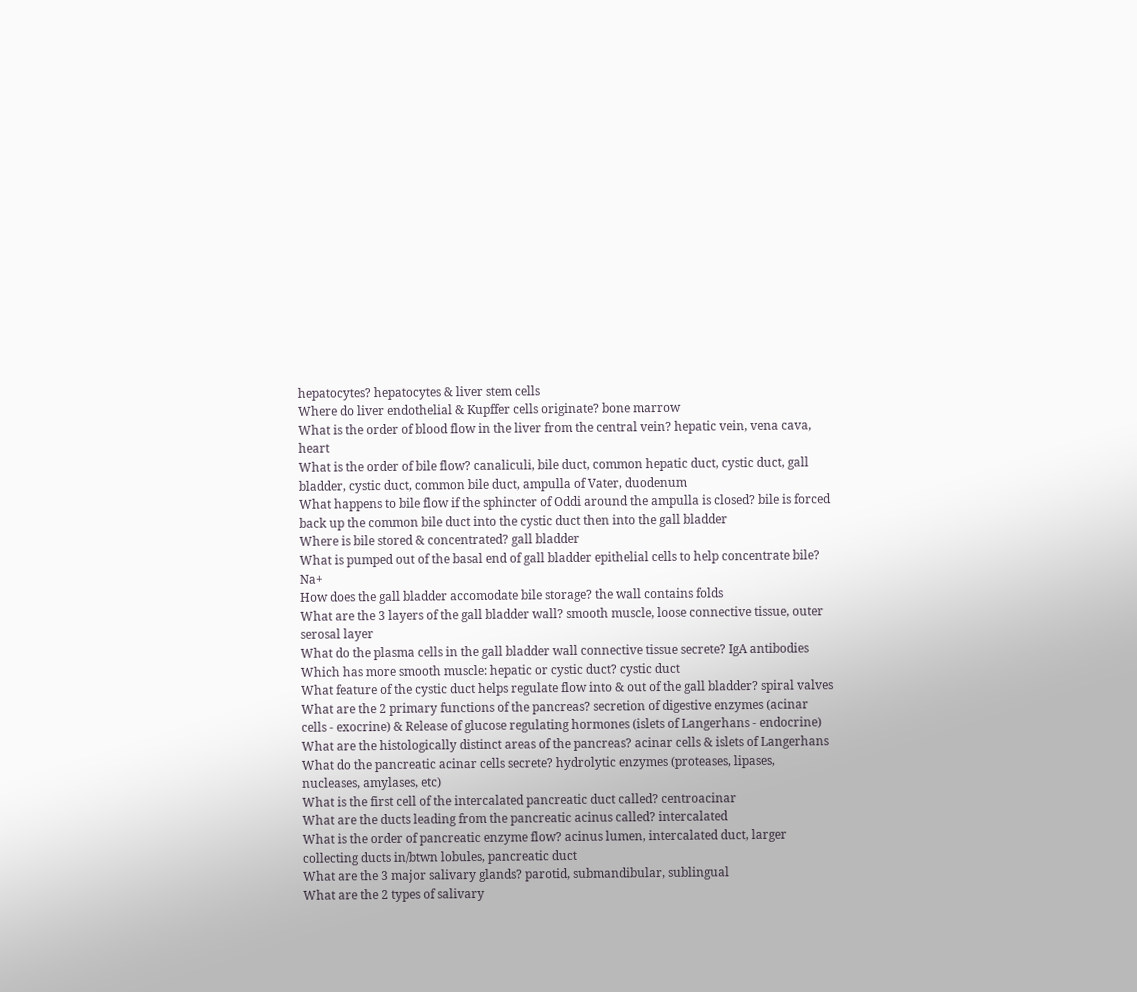hepatocytes? hepatocytes & liver stem cells
Where do liver endothelial & Kupffer cells originate? bone marrow
What is the order of blood flow in the liver from the central vein? hepatic vein, vena cava, heart
What is the order of bile flow? canaliculi, bile duct, common hepatic duct, cystic duct, gall bladder, cystic duct, common bile duct, ampulla of Vater, duodenum
What happens to bile flow if the sphincter of Oddi around the ampulla is closed? bile is forced back up the common bile duct into the cystic duct then into the gall bladder
Where is bile stored & concentrated? gall bladder
What is pumped out of the basal end of gall bladder epithelial cells to help concentrate bile? Na+
How does the gall bladder accomodate bile storage? the wall contains folds
What are the 3 layers of the gall bladder wall? smooth muscle, loose connective tissue, outer serosal layer
What do the plasma cells in the gall bladder wall connective tissue secrete? IgA antibodies
Which has more smooth muscle: hepatic or cystic duct? cystic duct
What feature of the cystic duct helps regulate flow into & out of the gall bladder? spiral valves
What are the 2 primary functions of the pancreas? secretion of digestive enzymes (acinar cells - exocrine) & Release of glucose regulating hormones (islets of Langerhans - endocrine)
What are the histologically distinct areas of the pancreas? acinar cells & islets of Langerhans
What do the pancreatic acinar cells secrete? hydrolytic enzymes (proteases, lipases, nucleases, amylases, etc)
What is the first cell of the intercalated pancreatic duct called? centroacinar
What are the ducts leading from the pancreatic acinus called? intercalated
What is the order of pancreatic enzyme flow? acinus lumen, intercalated duct, larger collecting ducts in/btwn lobules, pancreatic duct
What are the 3 major salivary glands? parotid, submandibular, sublingual
What are the 2 types of salivary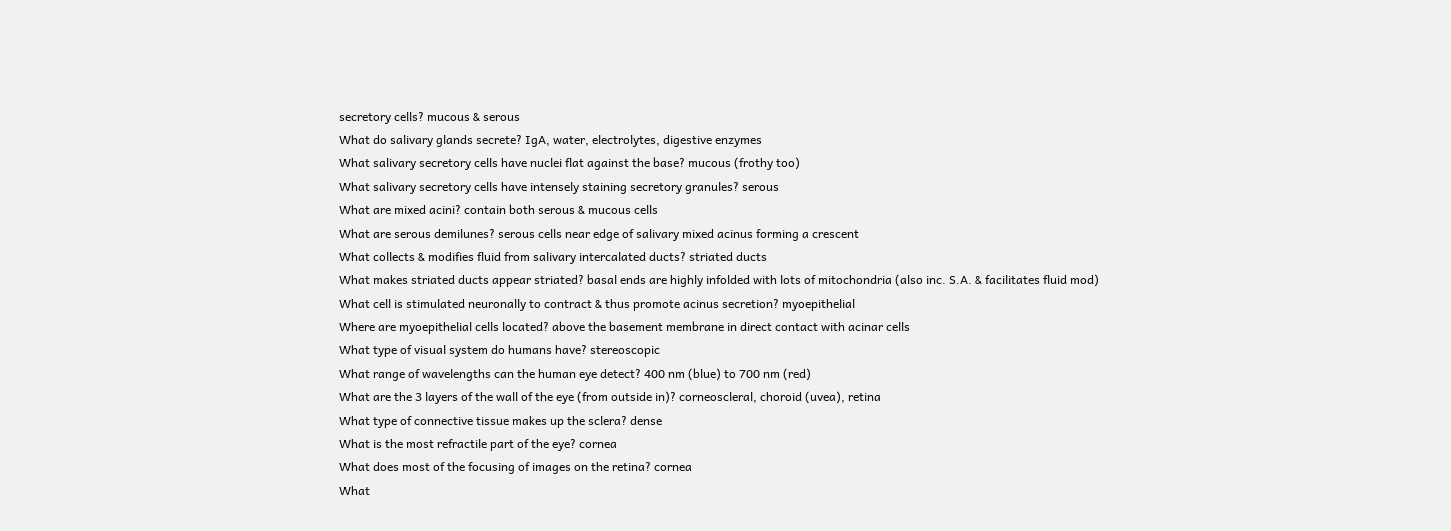secretory cells? mucous & serous
What do salivary glands secrete? IgA, water, electrolytes, digestive enzymes
What salivary secretory cells have nuclei flat against the base? mucous (frothy too)
What salivary secretory cells have intensely staining secretory granules? serous
What are mixed acini? contain both serous & mucous cells
What are serous demilunes? serous cells near edge of salivary mixed acinus forming a crescent
What collects & modifies fluid from salivary intercalated ducts? striated ducts
What makes striated ducts appear striated? basal ends are highly infolded with lots of mitochondria (also inc. S.A. & facilitates fluid mod)
What cell is stimulated neuronally to contract & thus promote acinus secretion? myoepithelial
Where are myoepithelial cells located? above the basement membrane in direct contact with acinar cells
What type of visual system do humans have? stereoscopic
What range of wavelengths can the human eye detect? 400 nm (blue) to 700 nm (red)
What are the 3 layers of the wall of the eye (from outside in)? corneoscleral, choroid (uvea), retina
What type of connective tissue makes up the sclera? dense
What is the most refractile part of the eye? cornea
What does most of the focusing of images on the retina? cornea
What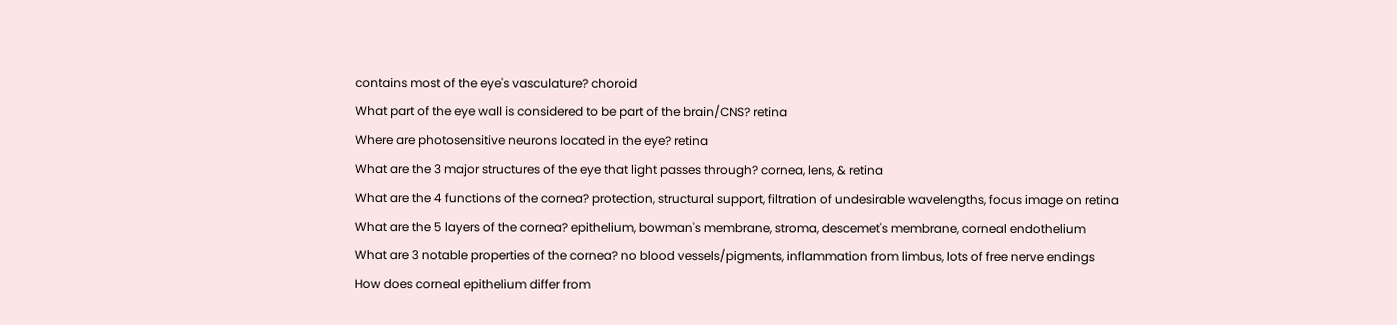contains most of the eye's vasculature? choroid
What part of the eye wall is considered to be part of the brain/CNS? retina
Where are photosensitive neurons located in the eye? retina
What are the 3 major structures of the eye that light passes through? cornea, lens, & retina
What are the 4 functions of the cornea? protection, structural support, filtration of undesirable wavelengths, focus image on retina
What are the 5 layers of the cornea? epithelium, bowman's membrane, stroma, descemet's membrane, corneal endothelium
What are 3 notable properties of the cornea? no blood vessels/pigments, inflammation from limbus, lots of free nerve endings
How does corneal epithelium differ from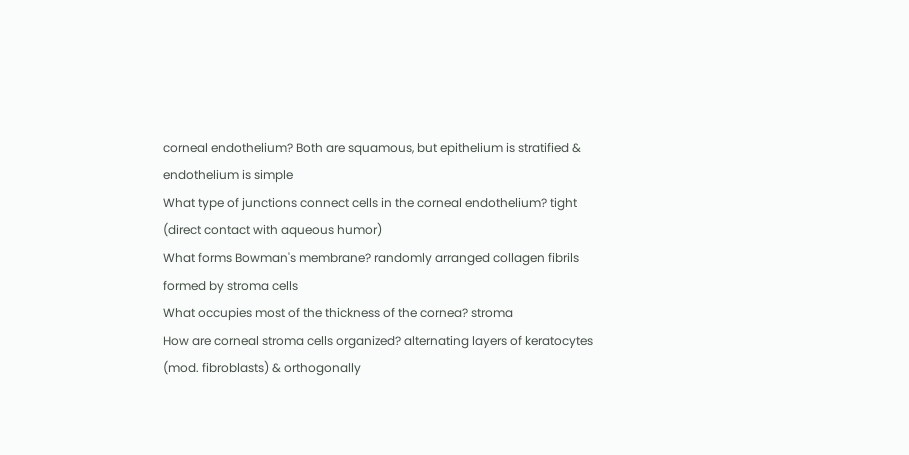corneal endothelium? Both are squamous, but epithelium is stratified & endothelium is simple
What type of junctions connect cells in the corneal endothelium? tight (direct contact with aqueous humor)
What forms Bowman's membrane? randomly arranged collagen fibrils formed by stroma cells
What occupies most of the thickness of the cornea? stroma
How are corneal stroma cells organized? alternating layers of keratocytes (mod. fibroblasts) & orthogonally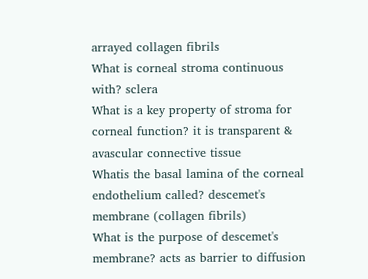arrayed collagen fibrils
What is corneal stroma continuous with? sclera
What is a key property of stroma for corneal function? it is transparent & avascular connective tissue
Whatis the basal lamina of the corneal endothelium called? descemet's membrane (collagen fibrils)
What is the purpose of descemet's membrane? acts as barrier to diffusion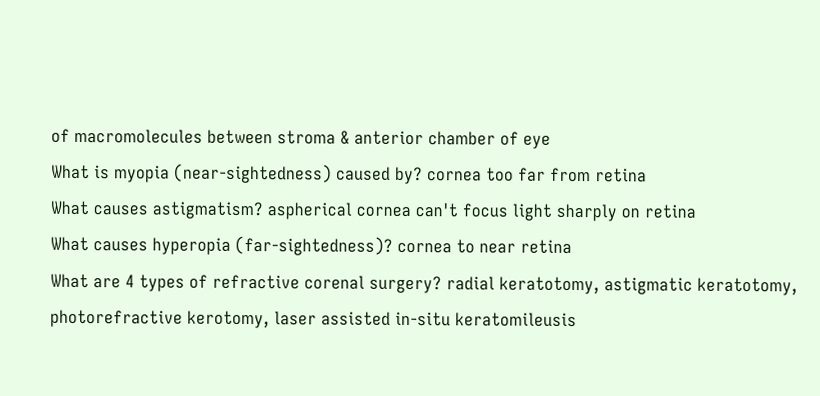of macromolecules between stroma & anterior chamber of eye
What is myopia (near-sightedness) caused by? cornea too far from retina
What causes astigmatism? aspherical cornea can't focus light sharply on retina
What causes hyperopia (far-sightedness)? cornea to near retina
What are 4 types of refractive corenal surgery? radial keratotomy, astigmatic keratotomy, photorefractive kerotomy, laser assisted in-situ keratomileusis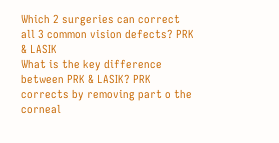Which 2 surgeries can correct all 3 common vision defects? PRK & LASIK
What is the key difference between PRK & LASIK? PRK corrects by removing part o the corneal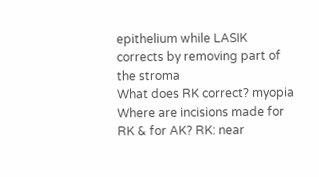epithelium while LASIK corrects by removing part of the stroma
What does RK correct? myopia
Where are incisions made for RK & for AK? RK: near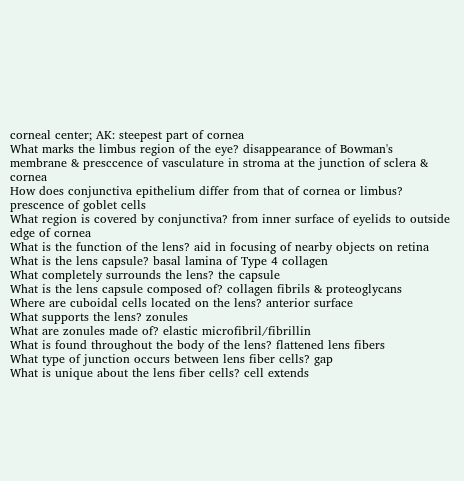corneal center; AK: steepest part of cornea
What marks the limbus region of the eye? disappearance of Bowman's membrane & presccence of vasculature in stroma at the junction of sclera & cornea
How does conjunctiva epithelium differ from that of cornea or limbus? prescence of goblet cells
What region is covered by conjunctiva? from inner surface of eyelids to outside edge of cornea
What is the function of the lens? aid in focusing of nearby objects on retina
What is the lens capsule? basal lamina of Type 4 collagen
What completely surrounds the lens? the capsule
What is the lens capsule composed of? collagen fibrils & proteoglycans
Where are cuboidal cells located on the lens? anterior surface
What supports the lens? zonules
What are zonules made of? elastic microfibril/fibrillin
What is found throughout the body of the lens? flattened lens fibers
What type of junction occurs between lens fiber cells? gap
What is unique about the lens fiber cells? cell extends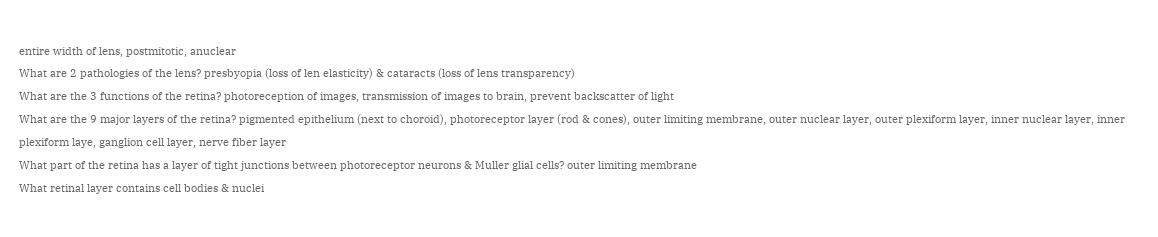entire width of lens, postmitotic, anuclear
What are 2 pathologies of the lens? presbyopia (loss of len elasticity) & cataracts (loss of lens transparency)
What are the 3 functions of the retina? photoreception of images, transmission of images to brain, prevent backscatter of light
What are the 9 major layers of the retina? pigmented epithelium (next to choroid), photoreceptor layer (rod & cones), outer limiting membrane, outer nuclear layer, outer plexiform layer, inner nuclear layer, inner plexiform laye, ganglion cell layer, nerve fiber layer
What part of the retina has a layer of tight junctions between photoreceptor neurons & Muller glial cells? outer limiting membrane
What retinal layer contains cell bodies & nuclei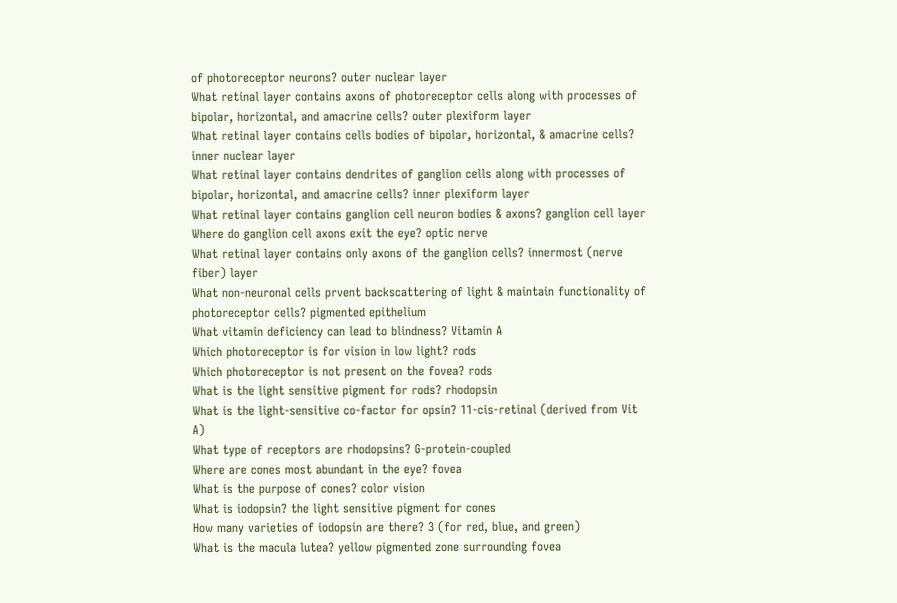of photoreceptor neurons? outer nuclear layer
What retinal layer contains axons of photoreceptor cells along with processes of bipolar, horizontal, and amacrine cells? outer plexiform layer
What retinal layer contains cells bodies of bipolar, horizontal, & amacrine cells? inner nuclear layer
What retinal layer contains dendrites of ganglion cells along with processes of bipolar, horizontal, and amacrine cells? inner plexiform layer
What retinal layer contains ganglion cell neuron bodies & axons? ganglion cell layer
Where do ganglion cell axons exit the eye? optic nerve
What retinal layer contains only axons of the ganglion cells? innermost (nerve fiber) layer
What non-neuronal cells prvent backscattering of light & maintain functionality of photoreceptor cells? pigmented epithelium
What vitamin deficiency can lead to blindness? Vitamin A
Which photoreceptor is for vision in low light? rods
Which photoreceptor is not present on the fovea? rods
What is the light sensitive pigment for rods? rhodopsin
What is the light-sensitive co-factor for opsin? 11-cis-retinal (derived from Vit A)
What type of receptors are rhodopsins? G-protein-coupled
Where are cones most abundant in the eye? fovea
What is the purpose of cones? color vision
What is iodopsin? the light sensitive pigment for cones
How many varieties of iodopsin are there? 3 (for red, blue, and green)
What is the macula lutea? yellow pigmented zone surrounding fovea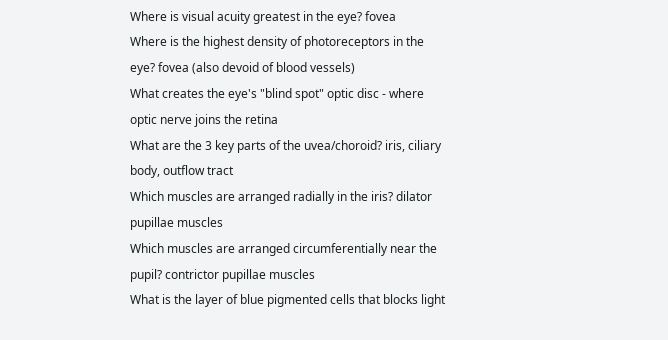Where is visual acuity greatest in the eye? fovea
Where is the highest density of photoreceptors in the eye? fovea (also devoid of blood vessels)
What creates the eye's "blind spot" optic disc - where optic nerve joins the retina
What are the 3 key parts of the uvea/choroid? iris, ciliary body, outflow tract
Which muscles are arranged radially in the iris? dilator pupillae muscles
Which muscles are arranged circumferentially near the pupil? contrictor pupillae muscles
What is the layer of blue pigmented cells that blocks light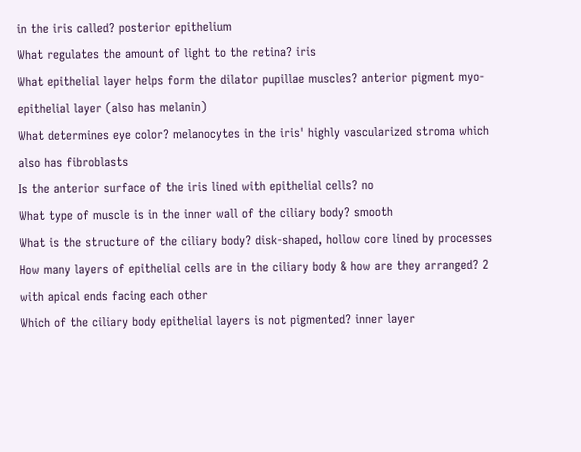in the iris called? posterior epithelium
What regulates the amount of light to the retina? iris
What epithelial layer helps form the dilator pupillae muscles? anterior pigment myo-epithelial layer (also has melanin)
What determines eye color? melanocytes in the iris' highly vascularized stroma which also has fibroblasts
Is the anterior surface of the iris lined with epithelial cells? no
What type of muscle is in the inner wall of the ciliary body? smooth
What is the structure of the ciliary body? disk-shaped, hollow core lined by processes
How many layers of epithelial cells are in the ciliary body & how are they arranged? 2 with apical ends facing each other
Which of the ciliary body epithelial layers is not pigmented? inner layer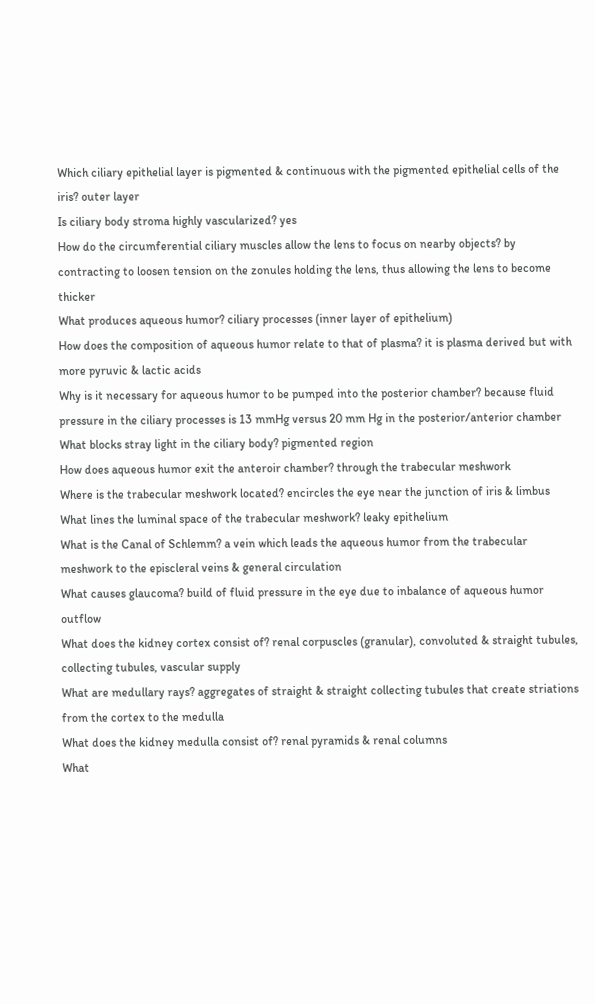Which ciliary epithelial layer is pigmented & continuous with the pigmented epithelial cells of the iris? outer layer
Is ciliary body stroma highly vascularized? yes
How do the circumferential ciliary muscles allow the lens to focus on nearby objects? by contracting to loosen tension on the zonules holding the lens, thus allowing the lens to become thicker
What produces aqueous humor? ciliary processes (inner layer of epithelium)
How does the composition of aqueous humor relate to that of plasma? it is plasma derived but with more pyruvic & lactic acids
Why is it necessary for aqueous humor to be pumped into the posterior chamber? because fluid pressure in the ciliary processes is 13 mmHg versus 20 mm Hg in the posterior/anterior chamber
What blocks stray light in the ciliary body? pigmented region
How does aqueous humor exit the anteroir chamber? through the trabecular meshwork
Where is the trabecular meshwork located? encircles the eye near the junction of iris & limbus
What lines the luminal space of the trabecular meshwork? leaky epithelium
What is the Canal of Schlemm? a vein which leads the aqueous humor from the trabecular meshwork to the episcleral veins & general circulation
What causes glaucoma? build of fluid pressure in the eye due to inbalance of aqueous humor outflow
What does the kidney cortex consist of? renal corpuscles (granular), convoluted & straight tubules, collecting tubules, vascular supply
What are medullary rays? aggregates of straight & straight collecting tubules that create striations from the cortex to the medulla
What does the kidney medulla consist of? renal pyramids & renal columns
What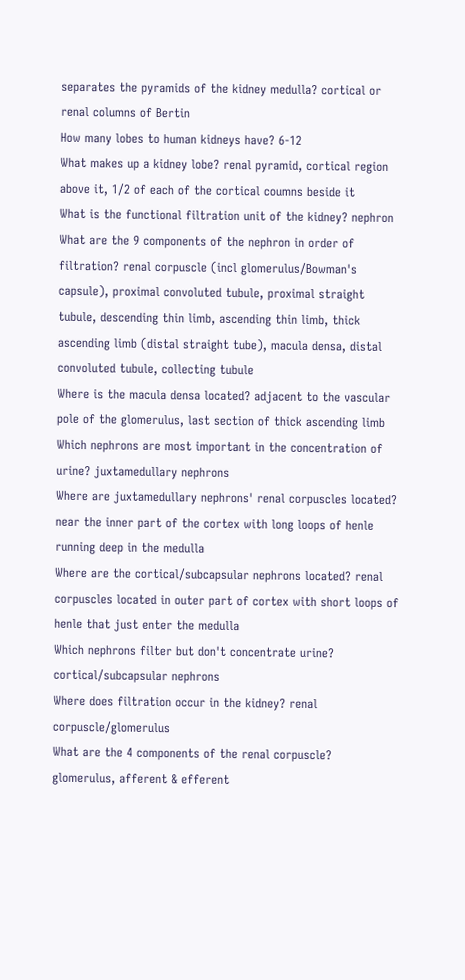separates the pyramids of the kidney medulla? cortical or renal columns of Bertin
How many lobes to human kidneys have? 6-12
What makes up a kidney lobe? renal pyramid, cortical region above it, 1/2 of each of the cortical coumns beside it
What is the functional filtration unit of the kidney? nephron
What are the 9 components of the nephron in order of filtration? renal corpuscle (incl glomerulus/Bowman's capsule), proximal convoluted tubule, proximal straight tubule, descending thin limb, ascending thin limb, thick ascending limb (distal straight tube), macula densa, distal convoluted tubule, collecting tubule
Where is the macula densa located? adjacent to the vascular pole of the glomerulus, last section of thick ascending limb
Which nephrons are most important in the concentration of urine? juxtamedullary nephrons
Where are juxtamedullary nephrons' renal corpuscles located? near the inner part of the cortex with long loops of henle running deep in the medulla
Where are the cortical/subcapsular nephrons located? renal corpuscles located in outer part of cortex with short loops of henle that just enter the medulla
Which nephrons filter but don't concentrate urine? cortical/subcapsular nephrons
Where does filtration occur in the kidney? renal corpuscle/glomerulus
What are the 4 components of the renal corpuscle? glomerulus, afferent & efferent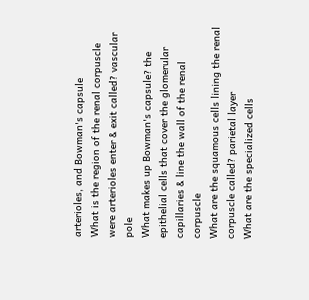arterioles, and Bowman's capsule
What is the region of the renal corpuscle were arterioles enter & exit called? vascular pole
What makes up Bowman's capsule? the epithelial cells that cover the glomerular capillaries & line the wall of the renal corpuscle
What are the squamous cells lining the renal corpuscle called? parietal layer
What are the specialized cells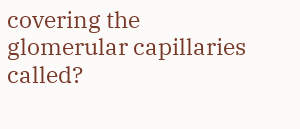covering the glomerular capillaries called?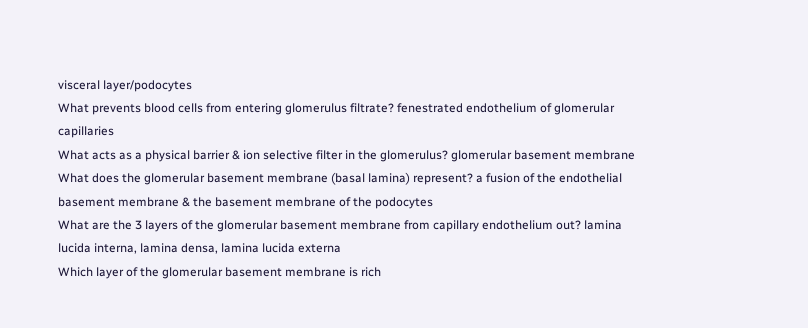visceral layer/podocytes
What prevents blood cells from entering glomerulus filtrate? fenestrated endothelium of glomerular capillaries
What acts as a physical barrier & ion selective filter in the glomerulus? glomerular basement membrane
What does the glomerular basement membrane (basal lamina) represent? a fusion of the endothelial basement membrane & the basement membrane of the podocytes
What are the 3 layers of the glomerular basement membrane from capillary endothelium out? lamina lucida interna, lamina densa, lamina lucida externa
Which layer of the glomerular basement membrane is rich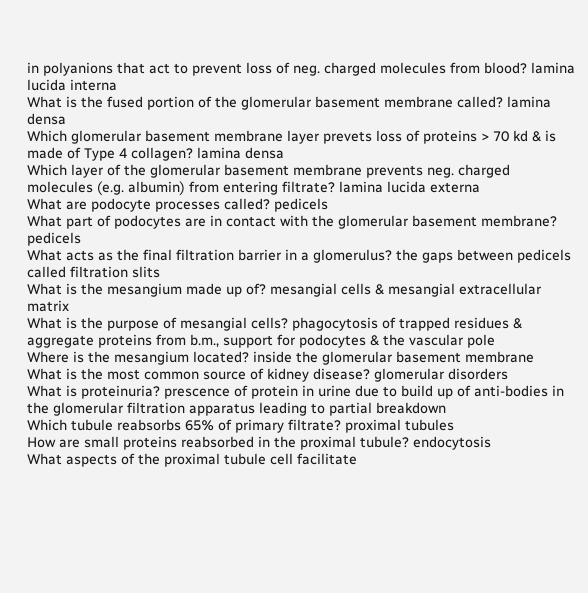in polyanions that act to prevent loss of neg. charged molecules from blood? lamina lucida interna
What is the fused portion of the glomerular basement membrane called? lamina densa
Which glomerular basement membrane layer prevets loss of proteins > 70 kd & is made of Type 4 collagen? lamina densa
Which layer of the glomerular basement membrane prevents neg. charged molecules (e.g. albumin) from entering filtrate? lamina lucida externa
What are podocyte processes called? pedicels
What part of podocytes are in contact with the glomerular basement membrane? pedicels
What acts as the final filtration barrier in a glomerulus? the gaps between pedicels called filtration slits
What is the mesangium made up of? mesangial cells & mesangial extracellular matrix
What is the purpose of mesangial cells? phagocytosis of trapped residues & aggregate proteins from b.m., support for podocytes & the vascular pole
Where is the mesangium located? inside the glomerular basement membrane
What is the most common source of kidney disease? glomerular disorders
What is proteinuria? prescence of protein in urine due to build up of anti-bodies in the glomerular filtration apparatus leading to partial breakdown
Which tubule reabsorbs 65% of primary filtrate? proximal tubules
How are small proteins reabsorbed in the proximal tubule? endocytosis
What aspects of the proximal tubule cell facilitate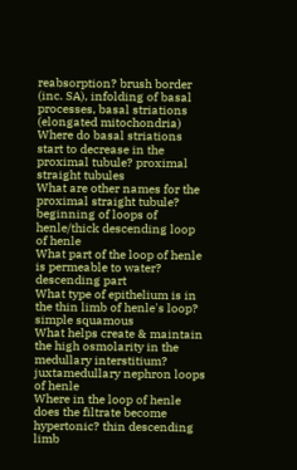reabsorption? brush border (inc. SA), infolding of basal processes, basal striations (elongated mitochondria)
Where do basal striations start to decrease in the proximal tubule? proximal straight tubules
What are other names for the proximal straight tubule? beginning of loops of henle/thick descending loop of henle
What part of the loop of henle is permeable to water? descending part
What type of epithelium is in the thin limb of henle's loop? simple squamous
What helps create & maintain the high osmolarity in the medullary interstitium? juxtamedullary nephron loops of henle
Where in the loop of henle does the filtrate become hypertonic? thin descending limb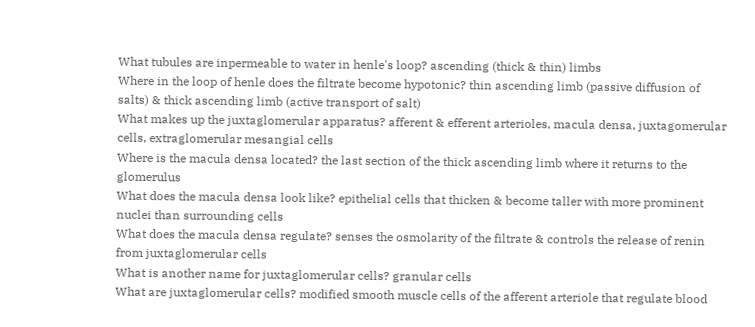What tubules are inpermeable to water in henle's loop? ascending (thick & thin) limbs
Where in the loop of henle does the filtrate become hypotonic? thin ascending limb (passive diffusion of salts) & thick ascending limb (active transport of salt)
What makes up the juxtaglomerular apparatus? afferent & efferent arterioles, macula densa, juxtagomerular cells, extraglomerular mesangial cells
Where is the macula densa located? the last section of the thick ascending limb where it returns to the glomerulus
What does the macula densa look like? epithelial cells that thicken & become taller with more prominent nuclei than surrounding cells
What does the macula densa regulate? senses the osmolarity of the filtrate & controls the release of renin from juxtaglomerular cells
What is another name for juxtaglomerular cells? granular cells
What are juxtaglomerular cells? modified smooth muscle cells of the afferent arteriole that regulate blood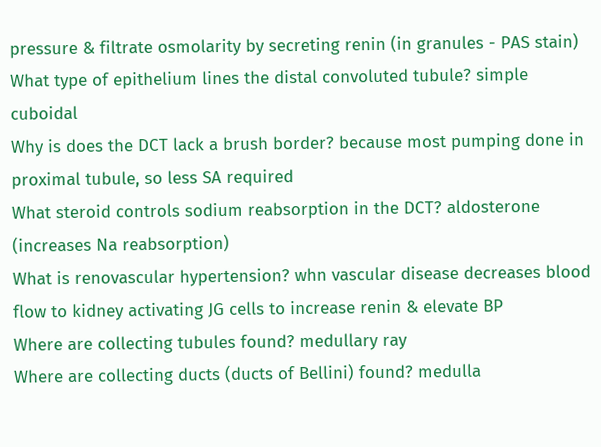pressure & filtrate osmolarity by secreting renin (in granules - PAS stain)
What type of epithelium lines the distal convoluted tubule? simple cuboidal
Why is does the DCT lack a brush border? because most pumping done in proximal tubule, so less SA required
What steroid controls sodium reabsorption in the DCT? aldosterone (increases Na reabsorption)
What is renovascular hypertension? whn vascular disease decreases blood flow to kidney activating JG cells to increase renin & elevate BP
Where are collecting tubules found? medullary ray
Where are collecting ducts (ducts of Bellini) found? medulla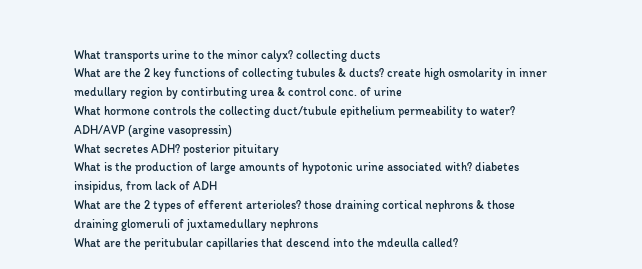What transports urine to the minor calyx? collecting ducts
What are the 2 key functions of collecting tubules & ducts? create high osmolarity in inner medullary region by contirbuting urea & control conc. of urine
What hormone controls the collecting duct/tubule epithelium permeability to water? ADH/AVP (argine vasopressin)
What secretes ADH? posterior pituitary
What is the production of large amounts of hypotonic urine associated with? diabetes insipidus, from lack of ADH
What are the 2 types of efferent arterioles? those draining cortical nephrons & those draining glomeruli of juxtamedullary nephrons
What are the peritubular capillaries that descend into the mdeulla called?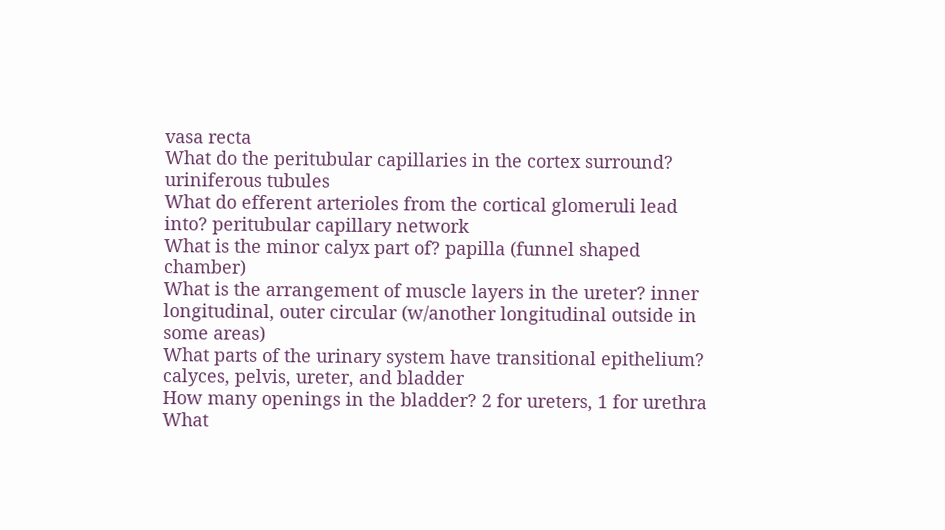vasa recta
What do the peritubular capillaries in the cortex surround? uriniferous tubules
What do efferent arterioles from the cortical glomeruli lead into? peritubular capillary network
What is the minor calyx part of? papilla (funnel shaped chamber)
What is the arrangement of muscle layers in the ureter? inner longitudinal, outer circular (w/another longitudinal outside in some areas)
What parts of the urinary system have transitional epithelium? calyces, pelvis, ureter, and bladder
How many openings in the bladder? 2 for ureters, 1 for urethra
What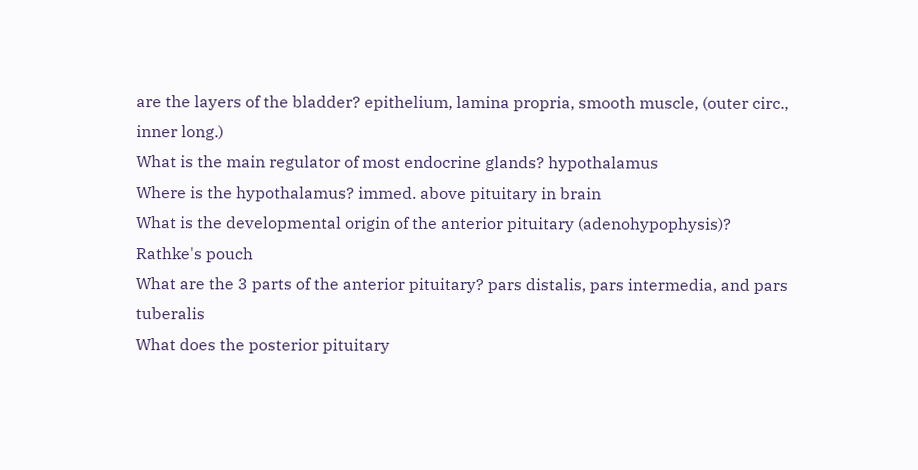are the layers of the bladder? epithelium, lamina propria, smooth muscle, (outer circ., inner long.)
What is the main regulator of most endocrine glands? hypothalamus
Where is the hypothalamus? immed. above pituitary in brain
What is the developmental origin of the anterior pituitary (adenohypophysis)? Rathke's pouch
What are the 3 parts of the anterior pituitary? pars distalis, pars intermedia, and pars tuberalis
What does the posterior pituitary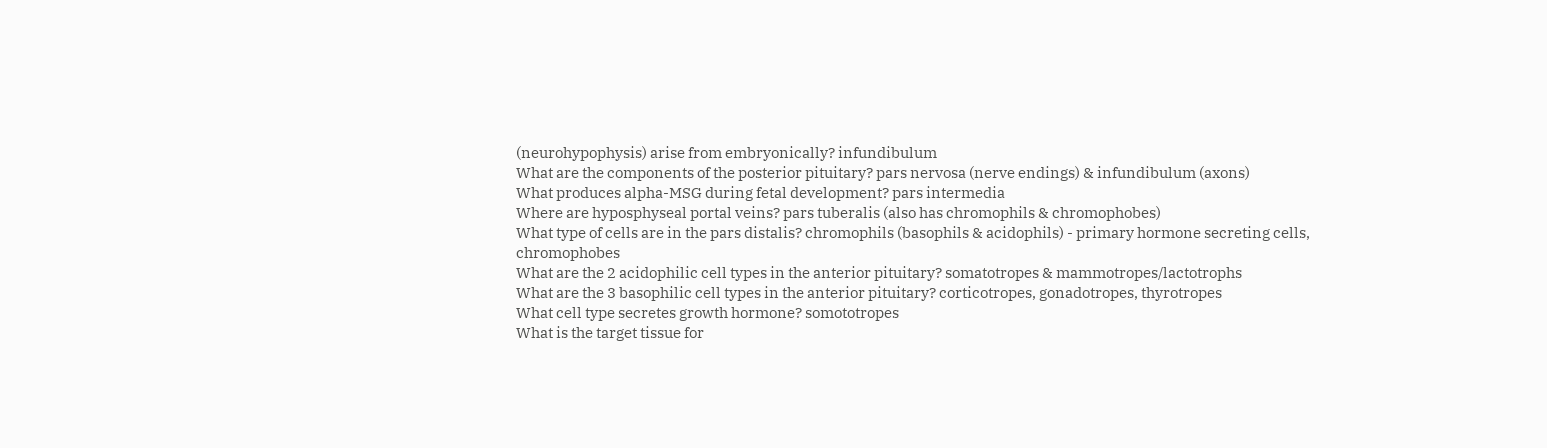(neurohypophysis) arise from embryonically? infundibulum
What are the components of the posterior pituitary? pars nervosa (nerve endings) & infundibulum (axons)
What produces alpha-MSG during fetal development? pars intermedia
Where are hyposphyseal portal veins? pars tuberalis (also has chromophils & chromophobes)
What type of cells are in the pars distalis? chromophils (basophils & acidophils) - primary hormone secreting cells, chromophobes
What are the 2 acidophilic cell types in the anterior pituitary? somatotropes & mammotropes/lactotrophs
What are the 3 basophilic cell types in the anterior pituitary? corticotropes, gonadotropes, thyrotropes
What cell type secretes growth hormone? somototropes
What is the target tissue for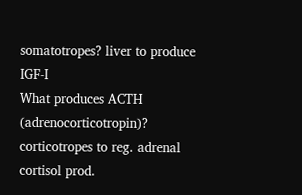somatotropes? liver to produce IGF-I
What produces ACTH (adrenocorticotropin)? corticotropes to reg. adrenal cortisol prod.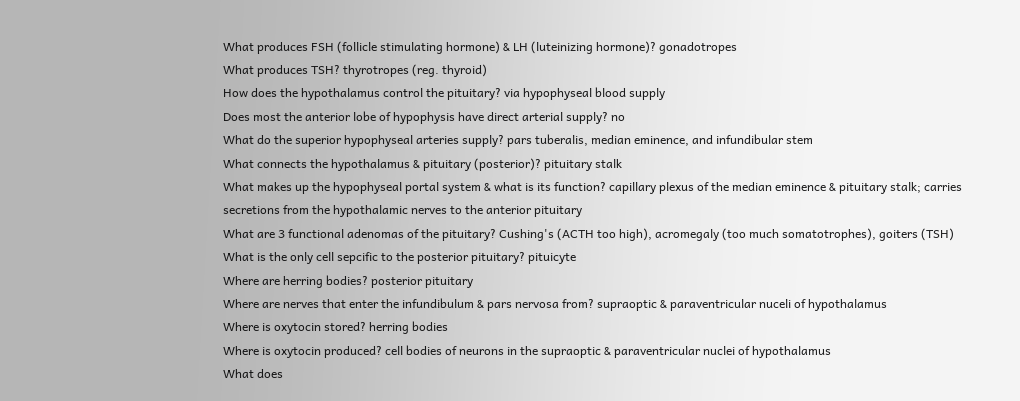What produces FSH (follicle stimulating hormone) & LH (luteinizing hormone)? gonadotropes
What produces TSH? thyrotropes (reg. thyroid)
How does the hypothalamus control the pituitary? via hypophyseal blood supply
Does most the anterior lobe of hypophysis have direct arterial supply? no
What do the superior hypophyseal arteries supply? pars tuberalis, median eminence, and infundibular stem
What connects the hypothalamus & pituitary (posterior)? pituitary stalk
What makes up the hypophyseal portal system & what is its function? capillary plexus of the median eminence & pituitary stalk; carries secretions from the hypothalamic nerves to the anterior pituitary
What are 3 functional adenomas of the pituitary? Cushing's (ACTH too high), acromegaly (too much somatotrophes), goiters (TSH)
What is the only cell sepcific to the posterior pituitary? pituicyte
Where are herring bodies? posterior pituitary
Where are nerves that enter the infundibulum & pars nervosa from? supraoptic & paraventricular nuceli of hypothalamus
Where is oxytocin stored? herring bodies
Where is oxytocin produced? cell bodies of neurons in the supraoptic & paraventricular nuclei of hypothalamus
What does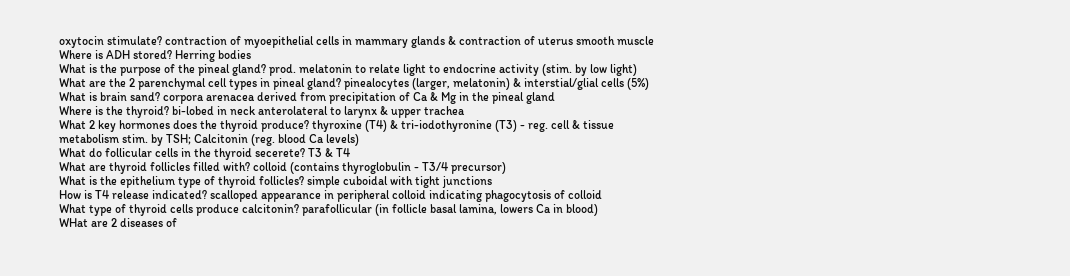oxytocin stimulate? contraction of myoepithelial cells in mammary glands & contraction of uterus smooth muscle
Where is ADH stored? Herring bodies
What is the purpose of the pineal gland? prod. melatonin to relate light to endocrine activity (stim. by low light)
What are the 2 parenchymal cell types in pineal gland? pinealocytes (larger, melatonin) & interstial/glial cells (5%)
What is brain sand? corpora arenacea derived from precipitation of Ca & Mg in the pineal gland
Where is the thyroid? bi-lobed in neck anterolateral to larynx & upper trachea
What 2 key hormones does the thyroid produce? thyroxine (T4) & tri-iodothyronine (T3) - reg. cell & tissue metabolism stim. by TSH; Calcitonin (reg. blood Ca levels)
What do follicular cells in the thyroid secerete? T3 & T4
What are thyroid follicles filled with? colloid (contains thyroglobulin - T3/4 precursor)
What is the epithelium type of thyroid follicles? simple cuboidal with tight junctions
How is T4 release indicated? scalloped appearance in peripheral colloid indicating phagocytosis of colloid
What type of thyroid cells produce calcitonin? parafollicular (in follicle basal lamina, lowers Ca in blood)
WHat are 2 diseases of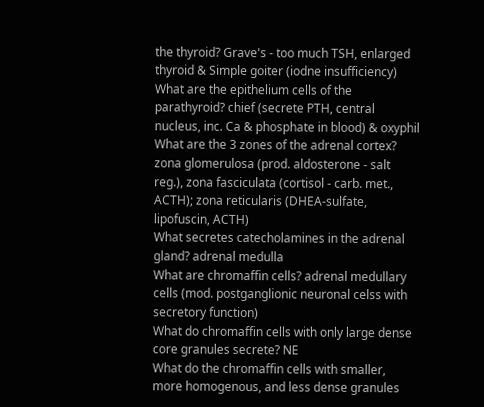the thyroid? Grave's - too much TSH, enlarged thyroid & Simple goiter (iodne insufficiency)
What are the epithelium cells of the parathyroid? chief (secrete PTH, central nucleus, inc. Ca & phosphate in blood) & oxyphil
What are the 3 zones of the adrenal cortex? zona glomerulosa (prod. aldosterone - salt reg.), zona fasciculata (cortisol - carb. met., ACTH); zona reticularis (DHEA-sulfate, lipofuscin, ACTH)
What secretes catecholamines in the adrenal gland? adrenal medulla
What are chromaffin cells? adrenal medullary cells (mod. postganglionic neuronal celss with secretory function)
What do chromaffin cells with only large dense core granules secrete? NE
What do the chromaffin cells with smaller, more homogenous, and less dense granules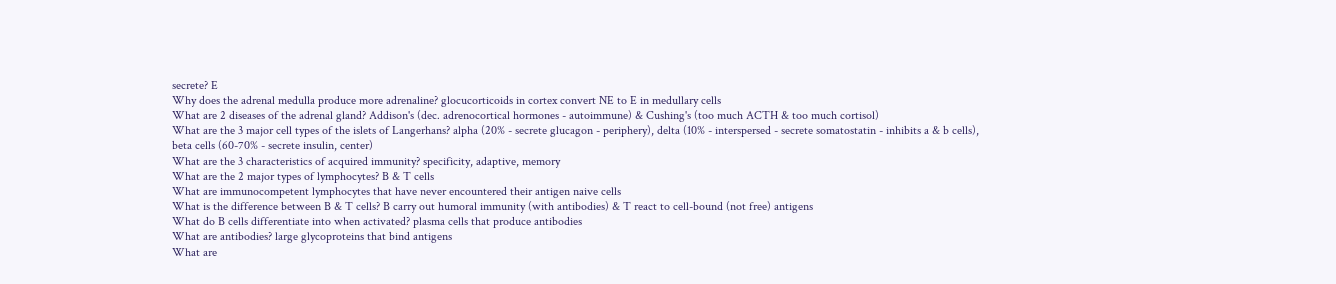secrete? E
Why does the adrenal medulla produce more adrenaline? glocucorticoids in cortex convert NE to E in medullary cells
What are 2 diseases of the adrenal gland? Addison's (dec. adrenocortical hormones - autoimmune) & Cushing's (too much ACTH & too much cortisol)
What are the 3 major cell types of the islets of Langerhans? alpha (20% - secrete glucagon - periphery), delta (10% - interspersed - secrete somatostatin - inhibits a & b cells), beta cells (60-70% - secrete insulin, center)
What are the 3 characteristics of acquired immunity? specificity, adaptive, memory
What are the 2 major types of lymphocytes? B & T cells
What are immunocompetent lymphocytes that have never encountered their antigen naive cells
What is the difference between B & T cells? B carry out humoral immunity (with antibodies) & T react to cell-bound (not free) antigens
What do B cells differentiate into when activated? plasma cells that produce antibodies
What are antibodies? large glycoproteins that bind antigens
What are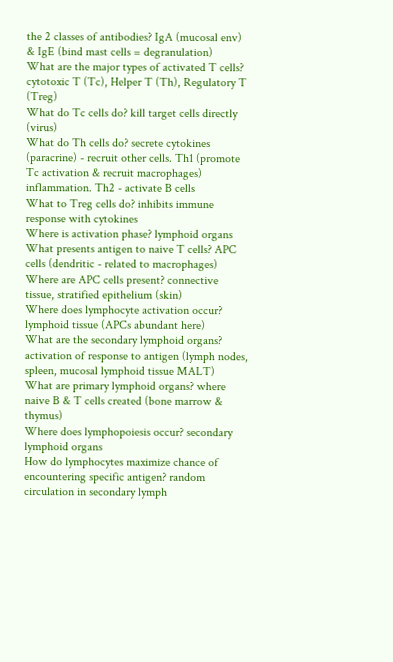the 2 classes of antibodies? IgA (mucosal env) & IgE (bind mast cells = degranulation)
What are the major types of activated T cells? cytotoxic T (Tc), Helper T (Th), Regulatory T (Treg)
What do Tc cells do? kill target cells directly (virus)
What do Th cells do? secrete cytokines (paracrine) - recruit other cells. Th1 (promote Tc activation & recruit macrophages) inflammation. Th2 - activate B cells
What to Treg cells do? inhibits immune response with cytokines
Where is activation phase? lymphoid organs
What presents antigen to naive T cells? APC cells (dendritic - related to macrophages)
Where are APC cells present? connective tissue, stratified epithelium (skin)
Where does lymphocyte activation occur? lymphoid tissue (APCs abundant here)
What are the secondary lymphoid organs? activation of response to antigen (lymph nodes, spleen, mucosal lymphoid tissue MALT)
What are primary lymphoid organs? where naive B & T cells created (bone marrow & thymus)
Where does lymphopoiesis occur? secondary lymphoid organs
How do lymphocytes maximize chance of encountering specific antigen? random circulation in secondary lymph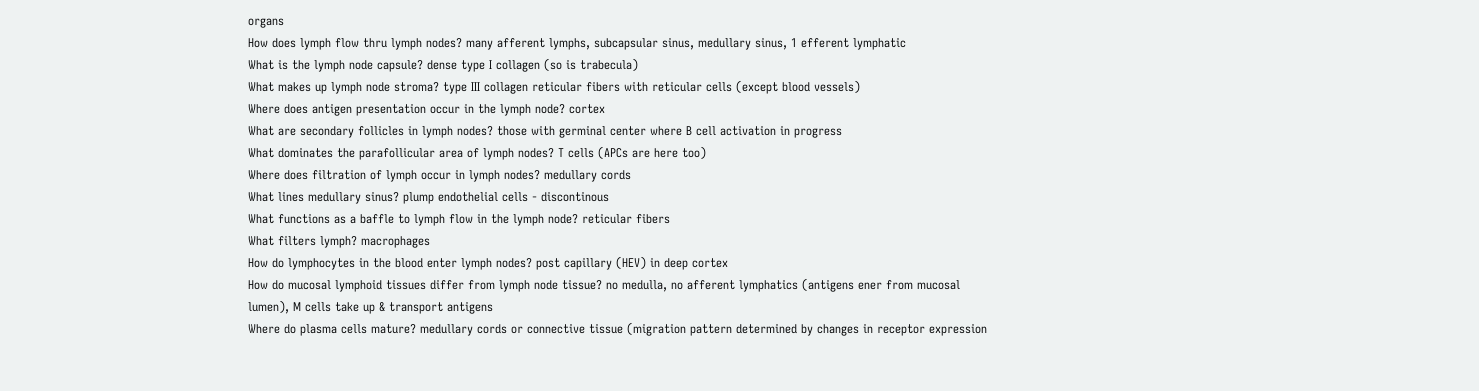organs
How does lymph flow thru lymph nodes? many afferent lymphs, subcapsular sinus, medullary sinus, 1 efferent lymphatic
What is the lymph node capsule? dense type I collagen (so is trabecula)
What makes up lymph node stroma? type III collagen reticular fibers with reticular cells (except blood vessels)
Where does antigen presentation occur in the lymph node? cortex
What are secondary follicles in lymph nodes? those with germinal center where B cell activation in progress
What dominates the parafollicular area of lymph nodes? T cells (APCs are here too)
Where does filtration of lymph occur in lymph nodes? medullary cords
What lines medullary sinus? plump endothelial cells - discontinous
What functions as a baffle to lymph flow in the lymph node? reticular fibers
What filters lymph? macrophages
How do lymphocytes in the blood enter lymph nodes? post capillary (HEV) in deep cortex
How do mucosal lymphoid tissues differ from lymph node tissue? no medulla, no afferent lymphatics (antigens ener from mucosal lumen), M cells take up & transport antigens
Where do plasma cells mature? medullary cords or connective tissue (migration pattern determined by changes in receptor expression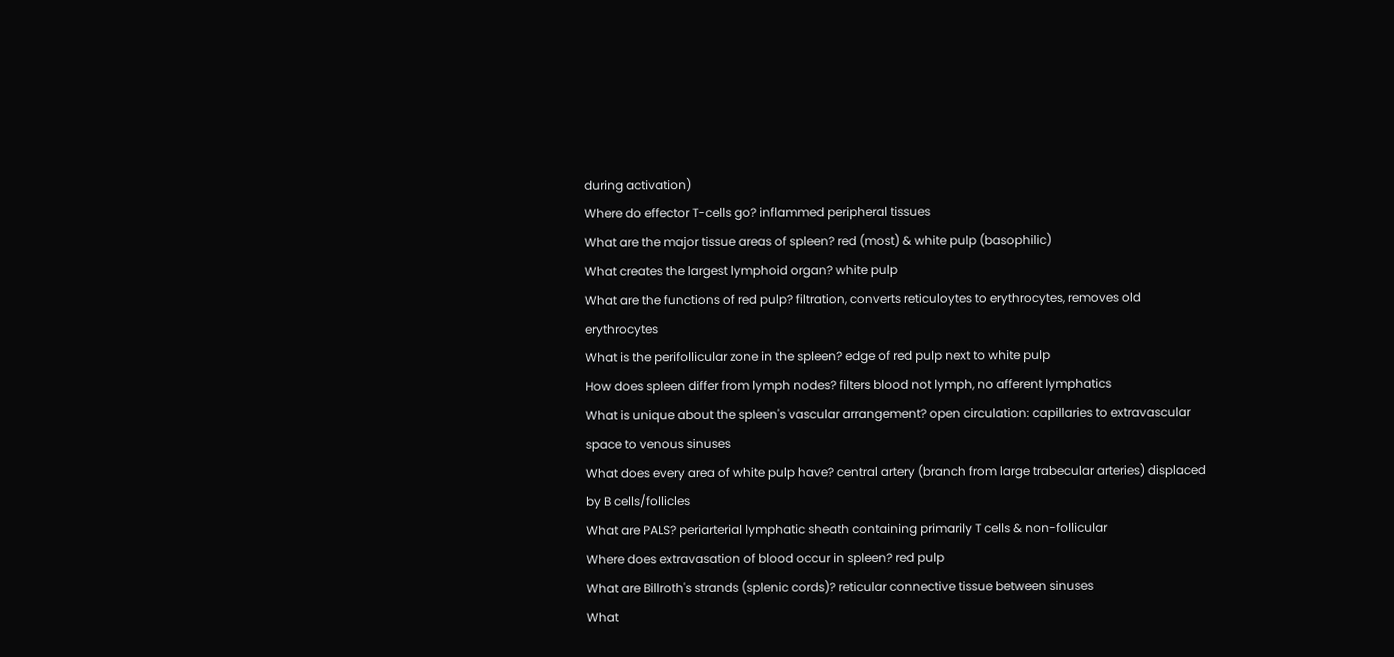during activation)
Where do effector T-cells go? inflammed peripheral tissues
What are the major tissue areas of spleen? red (most) & white pulp (basophilic)
What creates the largest lymphoid organ? white pulp
What are the functions of red pulp? filtration, converts reticuloytes to erythrocytes, removes old erythrocytes
What is the perifollicular zone in the spleen? edge of red pulp next to white pulp
How does spleen differ from lymph nodes? filters blood not lymph, no afferent lymphatics
What is unique about the spleen's vascular arrangement? open circulation: capillaries to extravascular space to venous sinuses
What does every area of white pulp have? central artery (branch from large trabecular arteries) displaced by B cells/follicles
What are PALS? periarterial lymphatic sheath containing primarily T cells & non-follicular
Where does extravasation of blood occur in spleen? red pulp
What are Billroth's strands (splenic cords)? reticular connective tissue between sinuses
What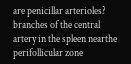are penicillar arterioles? branches of the central artery in the spleen nearthe perifollicular zone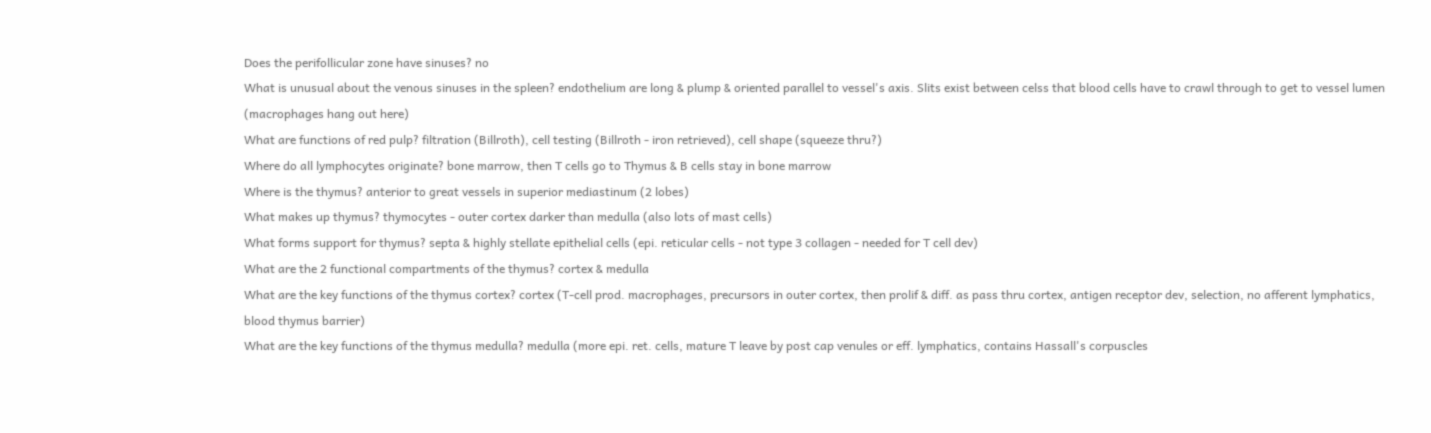Does the perifollicular zone have sinuses? no
What is unusual about the venous sinuses in the spleen? endothelium are long & plump & oriented parallel to vessel's axis. Slits exist between celss that blood cells have to crawl through to get to vessel lumen (macrophages hang out here)
What are functions of red pulp? filtration (Billroth), cell testing (Billroth - iron retrieved), cell shape (squeeze thru?)
Where do all lymphocytes originate? bone marrow, then T cells go to Thymus & B cells stay in bone marrow
Where is the thymus? anterior to great vessels in superior mediastinum (2 lobes)
What makes up thymus? thymocytes - outer cortex darker than medulla (also lots of mast cells)
What forms support for thymus? septa & highly stellate epithelial cells (epi. reticular cells - not type 3 collagen - needed for T cell dev)
What are the 2 functional compartments of the thymus? cortex & medulla
What are the key functions of the thymus cortex? cortex (T-cell prod. macrophages, precursors in outer cortex, then prolif & diff. as pass thru cortex, antigen receptor dev, selection, no afferent lymphatics, blood thymus barrier)
What are the key functions of the thymus medulla? medulla (more epi. ret. cells, mature T leave by post cap venules or eff. lymphatics, contains Hassall's corpuscles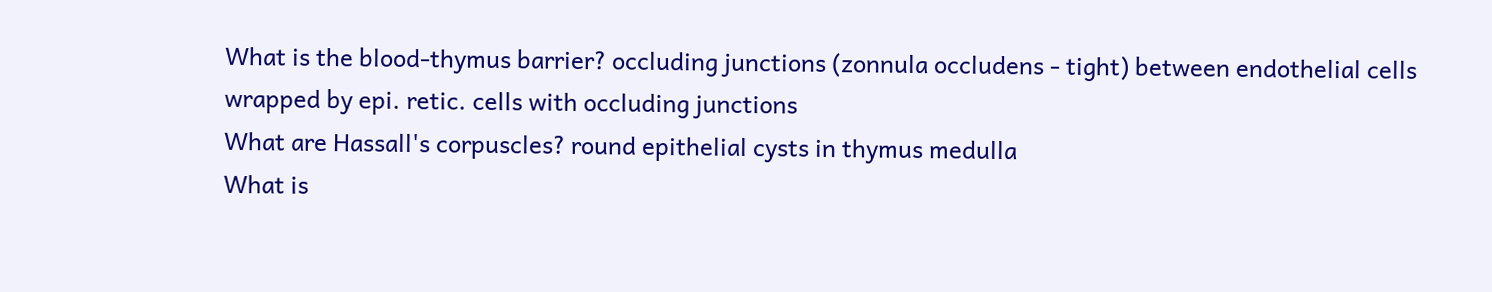What is the blood-thymus barrier? occluding junctions (zonnula occludens - tight) between endothelial cells wrapped by epi. retic. cells with occluding junctions
What are Hassall's corpuscles? round epithelial cysts in thymus medulla
What is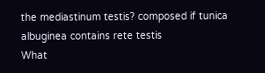the mediastinum testis? composed if tunica albuginea contains rete testis
What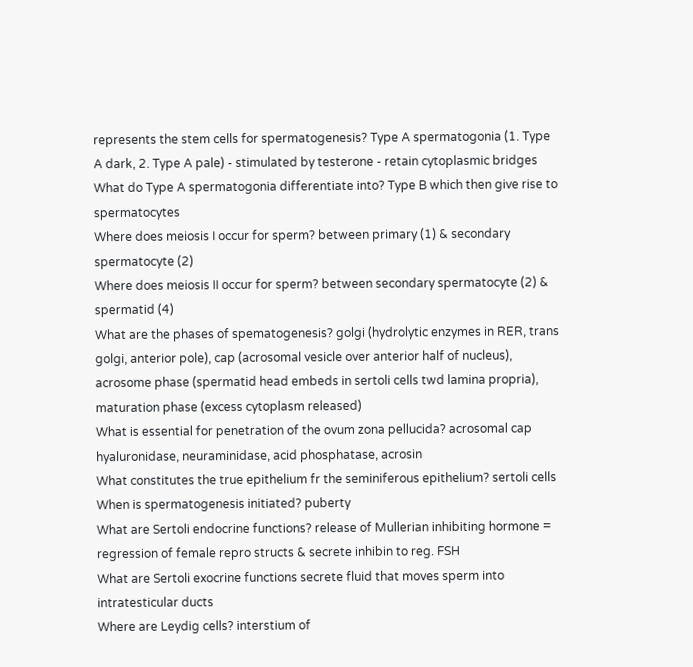represents the stem cells for spermatogenesis? Type A spermatogonia (1. Type A dark, 2. Type A pale) - stimulated by testerone - retain cytoplasmic bridges
What do Type A spermatogonia differentiate into? Type B which then give rise to spermatocytes
Where does meiosis I occur for sperm? between primary (1) & secondary spermatocyte (2)
Where does meiosis II occur for sperm? between secondary spermatocyte (2) & spermatid (4)
What are the phases of spematogenesis? golgi (hydrolytic enzymes in RER, trans golgi, anterior pole), cap (acrosomal vesicle over anterior half of nucleus), acrosome phase (spermatid head embeds in sertoli cells twd lamina propria), maturation phase (excess cytoplasm released)
What is essential for penetration of the ovum zona pellucida? acrosomal cap hyaluronidase, neuraminidase, acid phosphatase, acrosin
What constitutes the true epithelium fr the seminiferous epithelium? sertoli cells
When is spermatogenesis initiated? puberty
What are Sertoli endocrine functions? release of Mullerian inhibiting hormone = regression of female repro structs & secrete inhibin to reg. FSH
What are Sertoli exocrine functions secrete fluid that moves sperm into intratesticular ducts
Where are Leydig cells? interstium of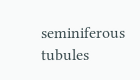seminiferous tubules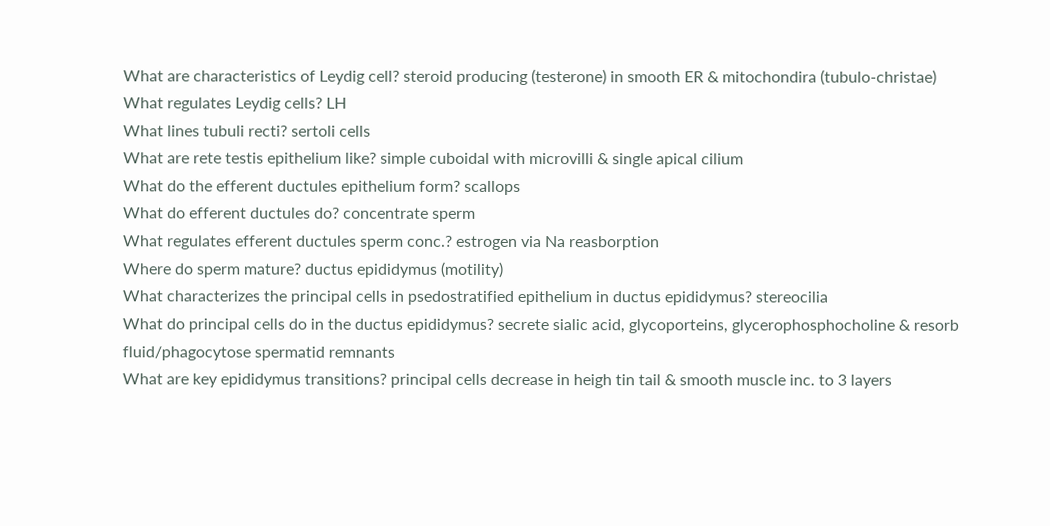What are characteristics of Leydig cell? steroid producing (testerone) in smooth ER & mitochondira (tubulo-christae)
What regulates Leydig cells? LH
What lines tubuli recti? sertoli cells
What are rete testis epithelium like? simple cuboidal with microvilli & single apical cilium
What do the efferent ductules epithelium form? scallops
What do efferent ductules do? concentrate sperm
What regulates efferent ductules sperm conc.? estrogen via Na reasborption
Where do sperm mature? ductus epididymus (motility)
What characterizes the principal cells in psedostratified epithelium in ductus epididymus? stereocilia
What do principal cells do in the ductus epididymus? secrete sialic acid, glycoporteins, glycerophosphocholine & resorb fluid/phagocytose spermatid remnants
What are key epididymus transitions? principal cells decrease in heigh tin tail & smooth muscle inc. to 3 layers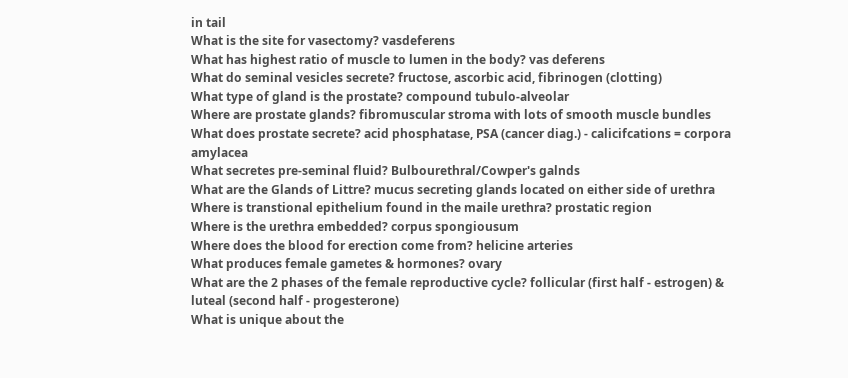in tail
What is the site for vasectomy? vasdeferens
What has highest ratio of muscle to lumen in the body? vas deferens
What do seminal vesicles secrete? fructose, ascorbic acid, fibrinogen (clotting)
What type of gland is the prostate? compound tubulo-alveolar
Where are prostate glands? fibromuscular stroma with lots of smooth muscle bundles
What does prostate secrete? acid phosphatase, PSA (cancer diag.) - calicifcations = corpora amylacea
What secretes pre-seminal fluid? Bulbourethral/Cowper's galnds
What are the Glands of Littre? mucus secreting glands located on either side of urethra
Where is transtional epithelium found in the maile urethra? prostatic region
Where is the urethra embedded? corpus spongiousum
Where does the blood for erection come from? helicine arteries
What produces female gametes & hormones? ovary
What are the 2 phases of the female reproductive cycle? follicular (first half - estrogen) & luteal (second half - progesterone)
What is unique about the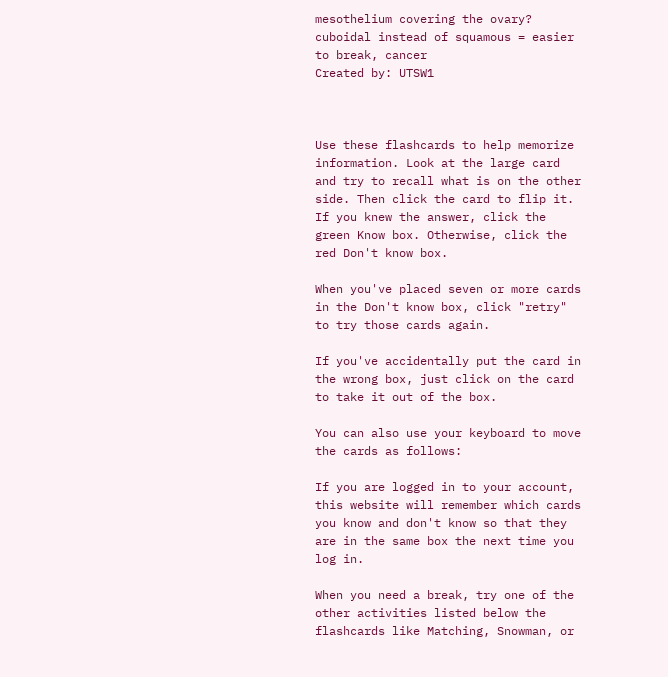mesothelium covering the ovary? cuboidal instead of squamous = easier to break, cancer
Created by: UTSW1



Use these flashcards to help memorize information. Look at the large card and try to recall what is on the other side. Then click the card to flip it. If you knew the answer, click the green Know box. Otherwise, click the red Don't know box.

When you've placed seven or more cards in the Don't know box, click "retry" to try those cards again.

If you've accidentally put the card in the wrong box, just click on the card to take it out of the box.

You can also use your keyboard to move the cards as follows:

If you are logged in to your account, this website will remember which cards you know and don't know so that they are in the same box the next time you log in.

When you need a break, try one of the other activities listed below the flashcards like Matching, Snowman, or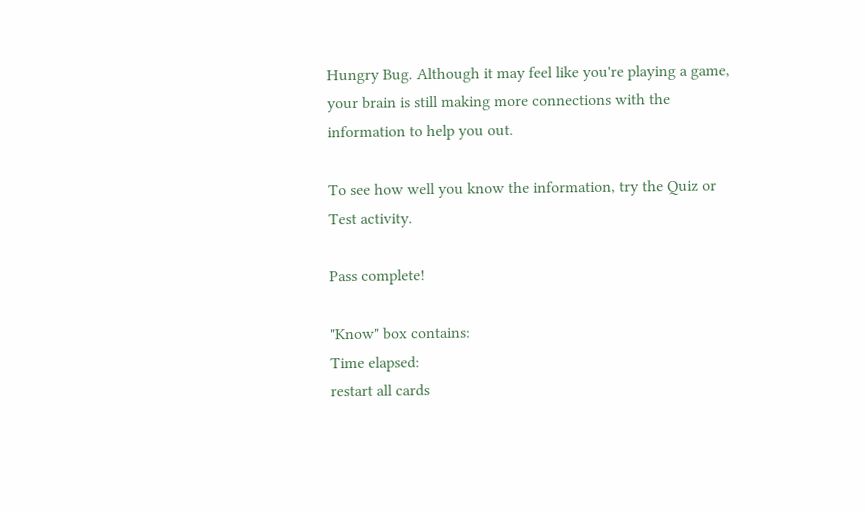Hungry Bug. Although it may feel like you're playing a game, your brain is still making more connections with the information to help you out.

To see how well you know the information, try the Quiz or Test activity.

Pass complete!

"Know" box contains:
Time elapsed:
restart all cards